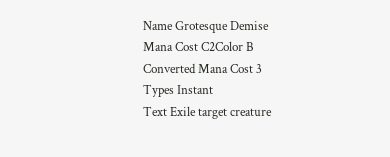Name Grotesque Demise
Mana Cost C2Color B
Converted Mana Cost 3
Types Instant
Text Exile target creature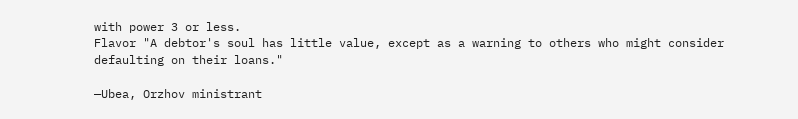with power 3 or less.
Flavor "A debtor's soul has little value, except as a warning to others who might consider defaulting on their loans."

—Ubea, Orzhov ministrant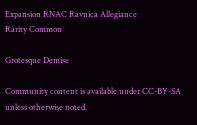Expansion RNAC Ravnica Allegiance
Rarity Common

Grotesque Demise

Community content is available under CC-BY-SA unless otherwise noted.